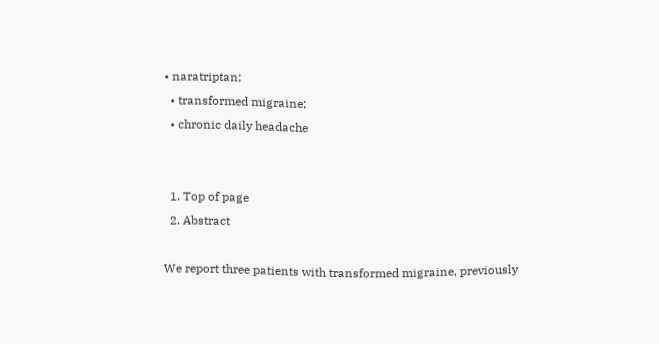• naratriptan;
  • transformed migraine;
  • chronic daily headache


  1. Top of page
  2. Abstract

We report three patients with transformed migraine, previously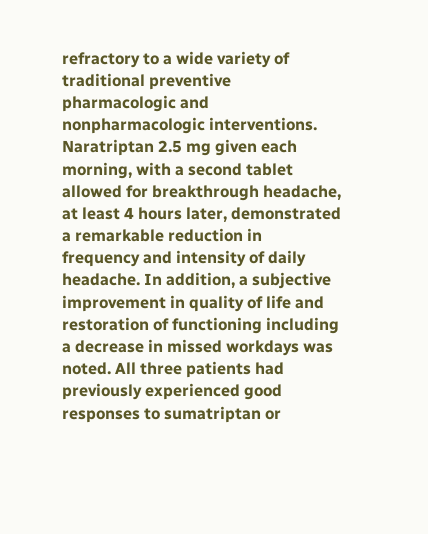refractory to a wide variety of traditional preventive pharmacologic and nonpharmacologic interventions. Naratriptan 2.5 mg given each morning, with a second tablet allowed for breakthrough headache, at least 4 hours later, demonstrated a remarkable reduction in frequency and intensity of daily headache. In addition, a subjective improvement in quality of life and restoration of functioning including a decrease in missed workdays was noted. All three patients had previously experienced good responses to sumatriptan or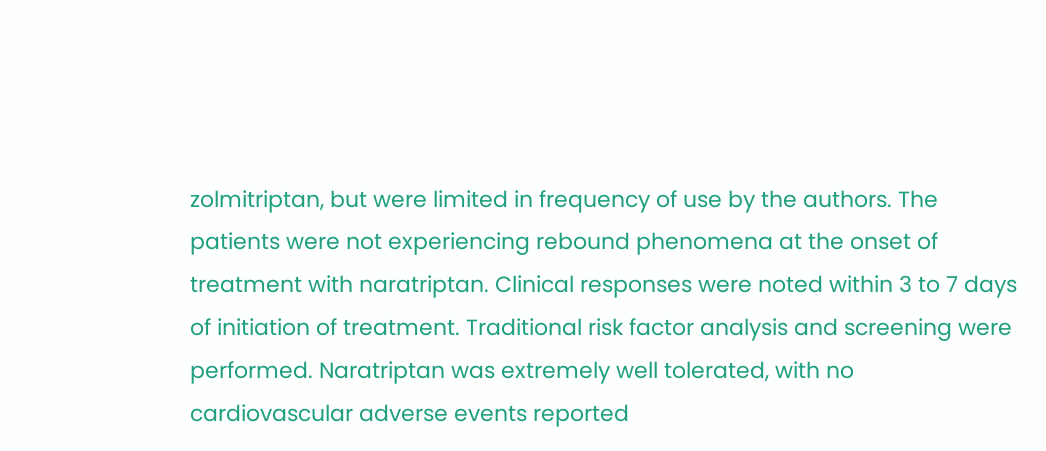zolmitriptan, but were limited in frequency of use by the authors. The patients were not experiencing rebound phenomena at the onset of treatment with naratriptan. Clinical responses were noted within 3 to 7 days of initiation of treatment. Traditional risk factor analysis and screening were performed. Naratriptan was extremely well tolerated, with no cardiovascular adverse events reported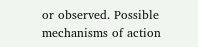or observed. Possible mechanisms of action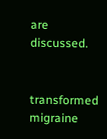are discussed.


transformed migraine